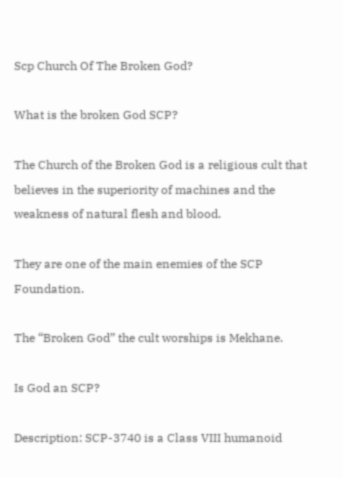Scp Church Of The Broken God?

What is the broken God SCP?

The Church of the Broken God is a religious cult that believes in the superiority of machines and the weakness of natural flesh and blood.

They are one of the main enemies of the SCP Foundation.

The “Broken God” the cult worships is Mekhane.

Is God an SCP?

Description: SCP-3740 is a Class VIII humanoid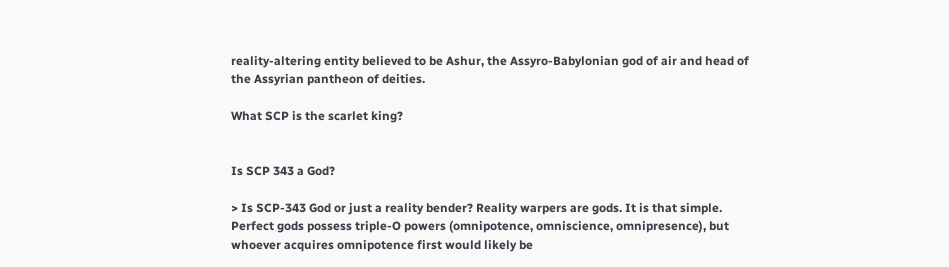reality-altering entity believed to be Ashur, the Assyro-Babylonian god of air and head of the Assyrian pantheon of deities.

What SCP is the scarlet king?


Is SCP 343 a God?

> Is SCP-343 God or just a reality bender? Reality warpers are gods. It is that simple. Perfect gods possess triple-O powers (omnipotence, omniscience, omnipresence), but whoever acquires omnipotence first would likely be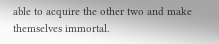able to acquire the other two and make themselves immortal.